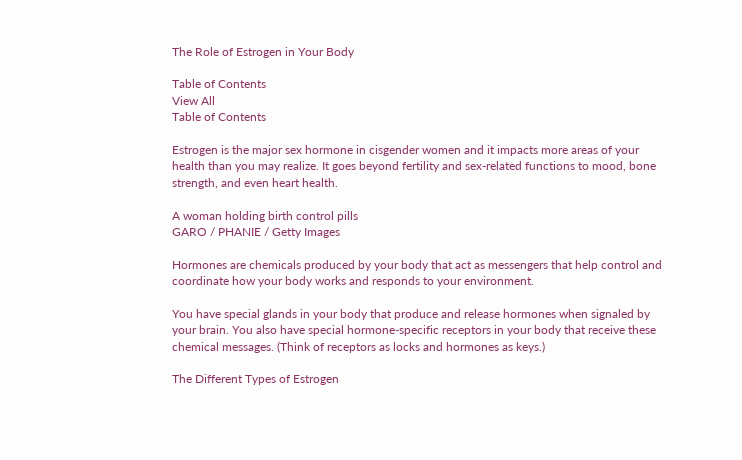The Role of Estrogen in Your Body

Table of Contents
View All
Table of Contents

Estrogen is the major sex hormone in cisgender women and it impacts more areas of your health than you may realize. It goes beyond fertility and sex-related functions to mood, bone strength, and even heart health.

A woman holding birth control pills
GARO / PHANIE / Getty Images

Hormones are chemicals produced by your body that act as messengers that help control and coordinate how your body works and responds to your environment.

You have special glands in your body that produce and release hormones when signaled by your brain. You also have special hormone-specific receptors in your body that receive these chemical messages. (Think of receptors as locks and hormones as keys.)

The Different Types of Estrogen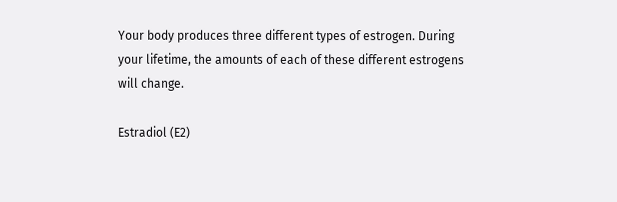Your body produces three different types of estrogen. During your lifetime, the amounts of each of these different estrogens will change.

Estradiol (E2)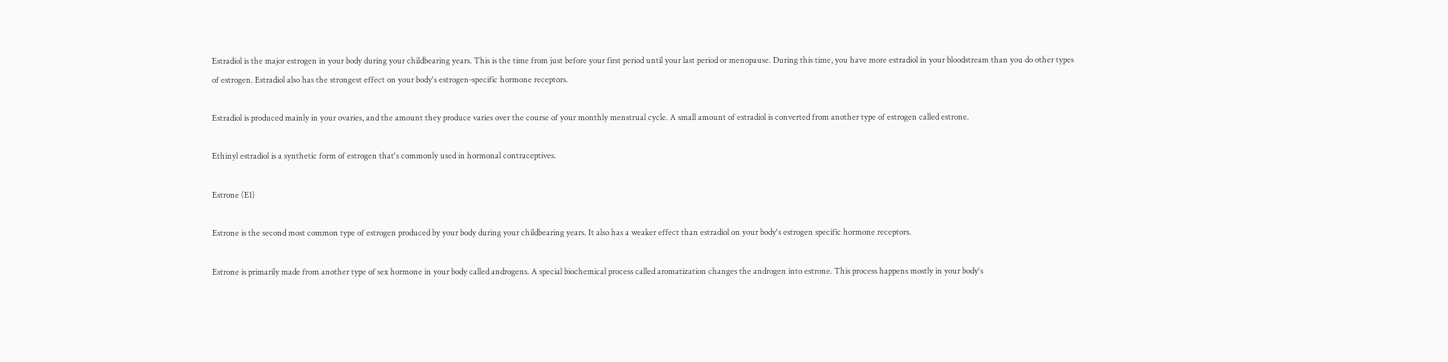Estradiol is the major estrogen in your body during your childbearing years. This is the time from just before your first period until your last period or menopause. During this time, you have more estradiol in your bloodstream than you do other types of estrogen. Estradiol also has the strongest effect on your body's estrogen-specific hormone receptors.

Estradiol is produced mainly in your ovaries, and the amount they produce varies over the course of your monthly menstrual cycle. A small amount of estradiol is converted from another type of estrogen called estrone.

Ethinyl estradiol is a synthetic form of estrogen that's commonly used in hormonal contraceptives.

Estrone (E1)

Estrone is the second most common type of estrogen produced by your body during your childbearing years. It also has a weaker effect than estradiol on your body's estrogen specific hormone receptors.

Estrone is primarily made from another type of sex hormone in your body called androgens. A special biochemical process called aromatization changes the androgen into estrone. This process happens mostly in your body's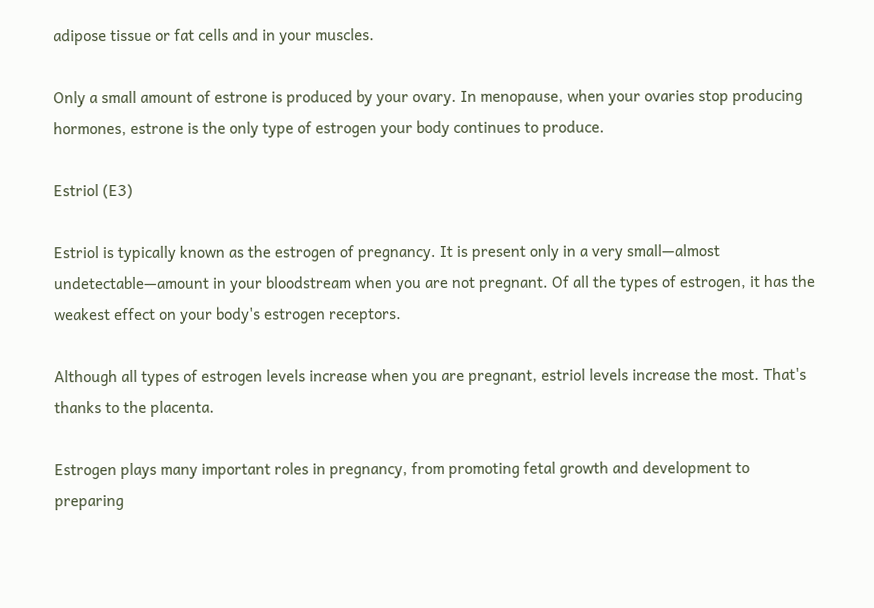adipose tissue or fat cells and in your muscles.

Only a small amount of estrone is produced by your ovary. In menopause, when your ovaries stop producing hormones, estrone is the only type of estrogen your body continues to produce.

Estriol (E3)

Estriol is typically known as the estrogen of pregnancy. It is present only in a very small—almost undetectable—amount in your bloodstream when you are not pregnant. Of all the types of estrogen, it has the weakest effect on your body's estrogen receptors.

Although all types of estrogen levels increase when you are pregnant, estriol levels increase the most. That's thanks to the placenta.

Estrogen plays many important roles in pregnancy, from promoting fetal growth and development to preparing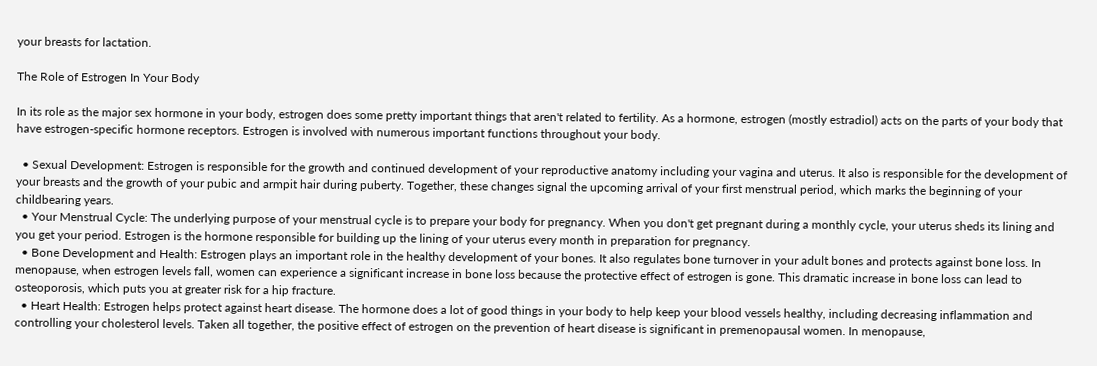your breasts for lactation.

The Role of Estrogen In Your Body

In its role as the major sex hormone in your body, estrogen does some pretty important things that aren't related to fertility. As a hormone, estrogen (mostly estradiol) acts on the parts of your body that have estrogen-specific hormone receptors. Estrogen is involved with numerous important functions throughout your body.

  • Sexual Development: Estrogen is responsible for the growth and continued development of your reproductive anatomy including your vagina and uterus. It also is responsible for the development of your breasts and the growth of your pubic and armpit hair during puberty. Together, these changes signal the upcoming arrival of your first menstrual period, which marks the beginning of your childbearing years.
  • Your Menstrual Cycle: The underlying purpose of your menstrual cycle is to prepare your body for pregnancy. When you don't get pregnant during a monthly cycle, your uterus sheds its lining and you get your period. Estrogen is the hormone responsible for building up the lining of your uterus every month in preparation for pregnancy.
  • Bone Development and Health: Estrogen plays an important role in the healthy development of your bones. It also regulates bone turnover in your adult bones and protects against bone loss. In menopause, when estrogen levels fall, women can experience a significant increase in bone loss because the protective effect of estrogen is gone. This dramatic increase in bone loss can lead to osteoporosis, which puts you at greater risk for a hip fracture.
  • Heart Health: Estrogen helps protect against heart disease. The hormone does a lot of good things in your body to help keep your blood vessels healthy, including decreasing inflammation and controlling your cholesterol levels. Taken all together, the positive effect of estrogen on the prevention of heart disease is significant in premenopausal women. In menopause,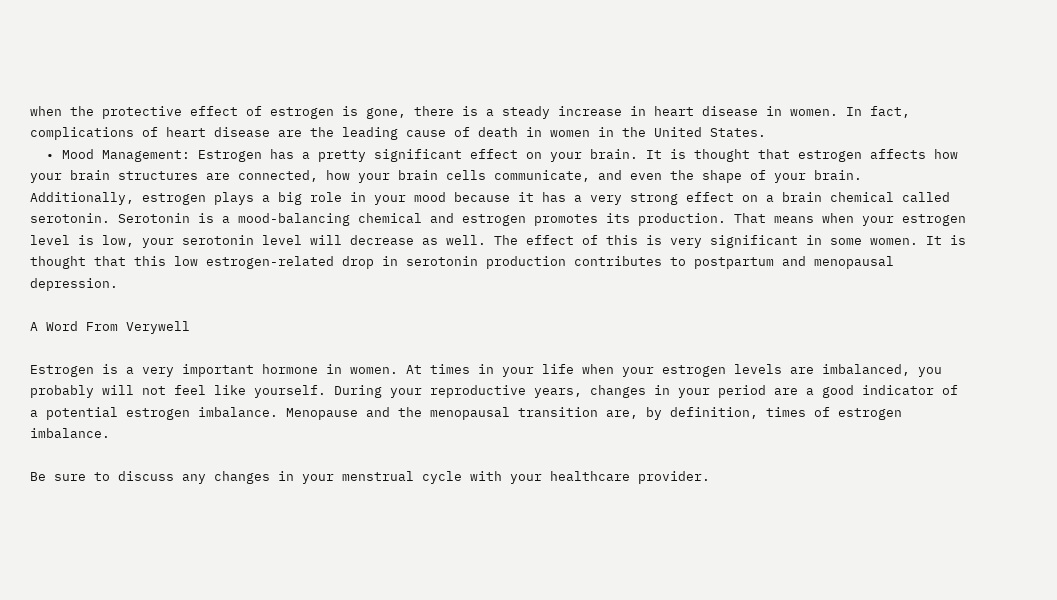when the protective effect of estrogen is gone, there is a steady increase in heart disease in women. In fact, complications of heart disease are the leading cause of death in women in the United States.
  • Mood Management: Estrogen has a pretty significant effect on your brain. It is thought that estrogen affects how your brain structures are connected, how your brain cells communicate, and even the shape of your brain. Additionally, estrogen plays a big role in your mood because it has a very strong effect on a brain chemical called serotonin. Serotonin is a mood-balancing chemical and estrogen promotes its production. That means when your estrogen level is low, your serotonin level will decrease as well. The effect of this is very significant in some women. It is thought that this low estrogen-related drop in serotonin production contributes to postpartum and menopausal depression.

A Word From Verywell

Estrogen is a very important hormone in women. At times in your life when your estrogen levels are imbalanced, you probably will not feel like yourself. During your reproductive years, changes in your period are a good indicator of a potential estrogen imbalance. Menopause and the menopausal transition are, by definition, times of estrogen imbalance.

Be sure to discuss any changes in your menstrual cycle with your healthcare provider.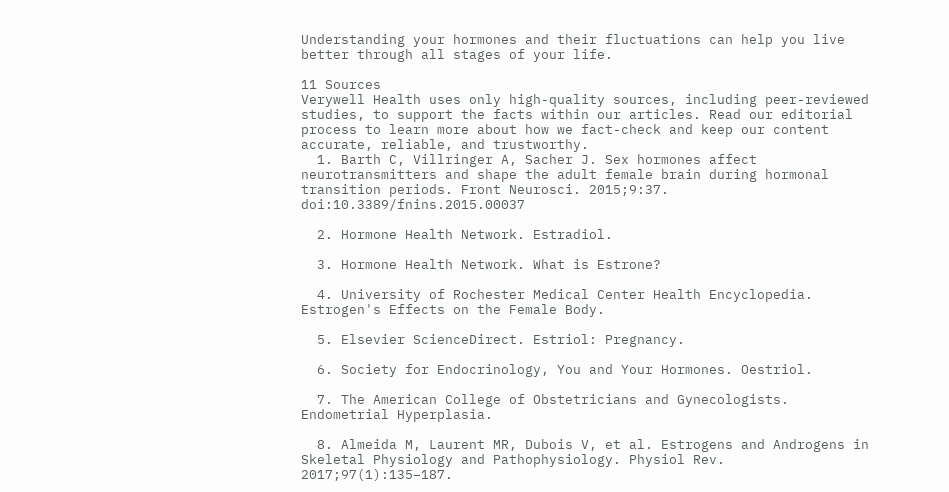Understanding your hormones and their fluctuations can help you live better through all stages of your life.

11 Sources
Verywell Health uses only high-quality sources, including peer-reviewed studies, to support the facts within our articles. Read our editorial process to learn more about how we fact-check and keep our content accurate, reliable, and trustworthy.
  1. Barth C, Villringer A, Sacher J. Sex hormones affect neurotransmitters and shape the adult female brain during hormonal transition periods. Front Neurosci. 2015;9:37. doi:10.3389/fnins.2015.00037

  2. Hormone Health Network. Estradiol.

  3. Hormone Health Network. What is Estrone?

  4. University of Rochester Medical Center Health Encyclopedia. Estrogen's Effects on the Female Body.

  5. Elsevier ScienceDirect. Estriol: Pregnancy.

  6. Society for Endocrinology, You and Your Hormones. Oestriol.

  7. The American College of Obstetricians and Gynecologists. Endometrial Hyperplasia.

  8. Almeida M, Laurent MR, Dubois V, et al. Estrogens and Androgens in Skeletal Physiology and Pathophysiology. Physiol Rev. 2017;97(1):135–187.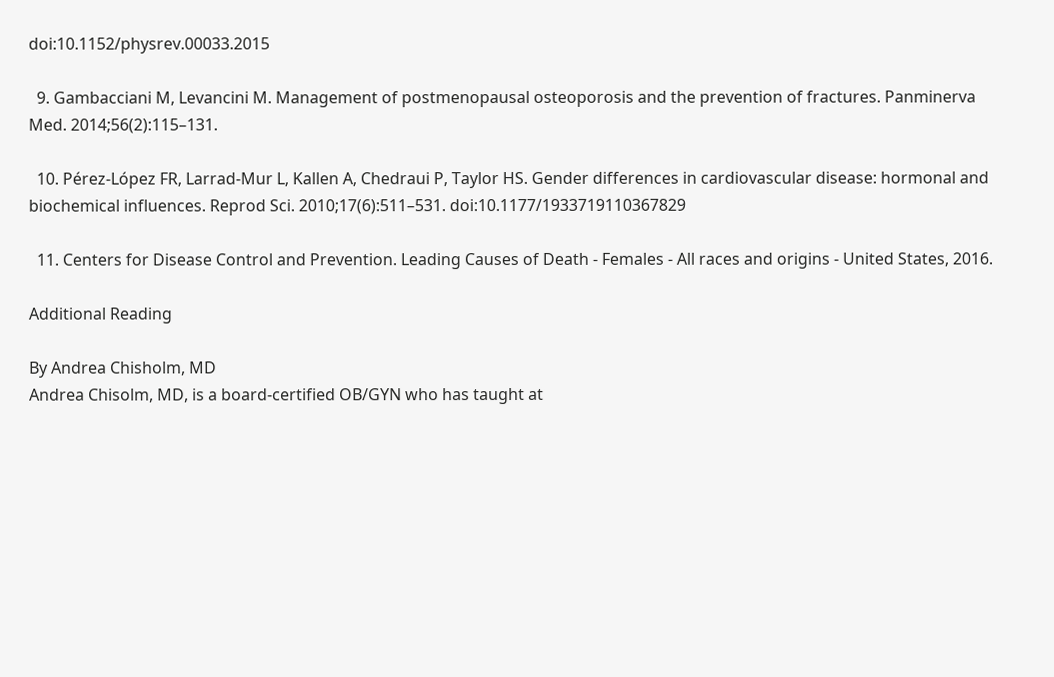doi:10.1152/physrev.00033.2015

  9. Gambacciani M, Levancini M. Management of postmenopausal osteoporosis and the prevention of fractures. Panminerva Med. 2014;56(2):115–131.

  10. Pérez-López FR, Larrad-Mur L, Kallen A, Chedraui P, Taylor HS. Gender differences in cardiovascular disease: hormonal and biochemical influences. Reprod Sci. 2010;17(6):511–531. doi:10.1177/1933719110367829

  11. Centers for Disease Control and Prevention. Leading Causes of Death - Females - All races and origins - United States, 2016.

Additional Reading

By Andrea Chisholm, MD
Andrea Chisolm, MD, is a board-certified OB/GYN who has taught at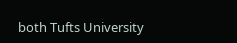both Tufts University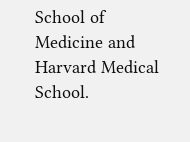School of Medicine and Harvard Medical School.